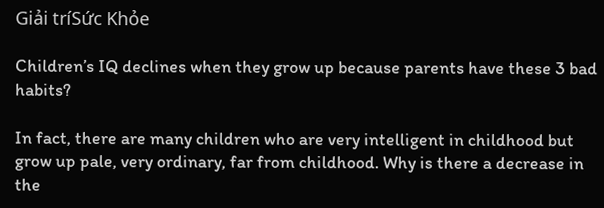Giải tríSức Khỏe

Children’s IQ declines when they grow up because parents have these 3 bad habits?

In fact, there are many children who are very intelligent in childhood but grow up pale, very ordinary, far from childhood. Why is there a decrease in the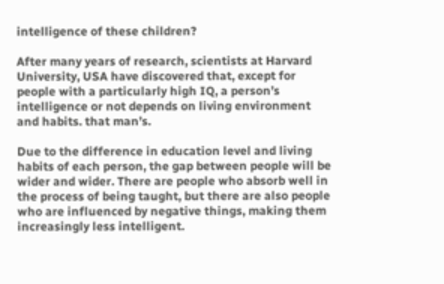intelligence of these children?

After many years of research, scientists at Harvard University, USA have discovered that, except for people with a particularly high IQ, a person’s intelligence or not depends on living environment and habits. that man’s.

Due to the difference in education level and living habits of each person, the gap between people will be wider and wider. There are people who absorb well in the process of being taught, but there are also people who are influenced by negative things, making them increasingly less intelligent.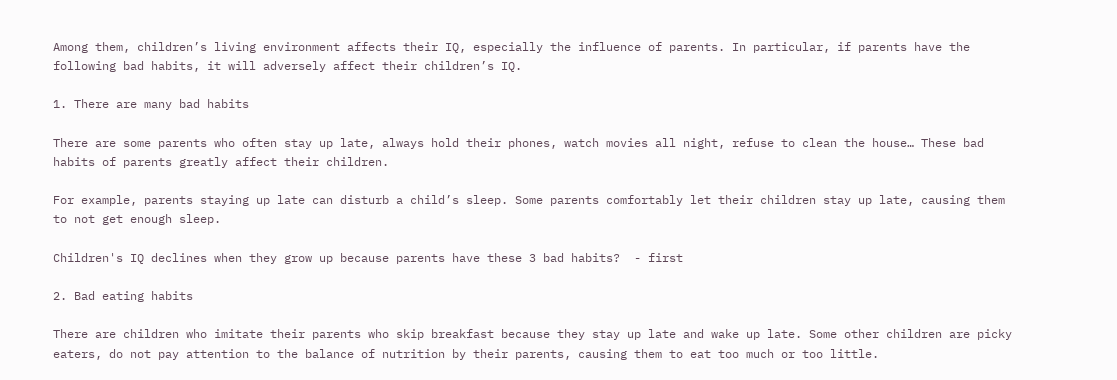Among them, children’s living environment affects their IQ, especially the influence of parents. In particular, if parents have the following bad habits, it will adversely affect their children’s IQ.

1. There are many bad habits

There are some parents who often stay up late, always hold their phones, watch movies all night, refuse to clean the house… These bad habits of parents greatly affect their children.

For example, parents staying up late can disturb a child’s sleep. Some parents comfortably let their children stay up late, causing them to not get enough sleep.

Children's IQ declines when they grow up because parents have these 3 bad habits?  - first

2. Bad eating habits

There are children who imitate their parents who skip breakfast because they stay up late and wake up late. Some other children are picky eaters, do not pay attention to the balance of nutrition by their parents, causing them to eat too much or too little.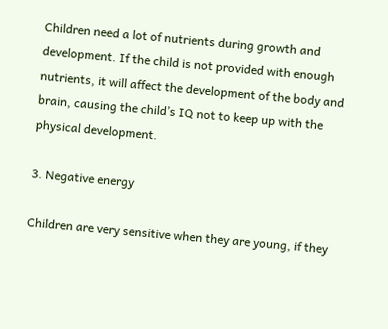Children need a lot of nutrients during growth and development. If the child is not provided with enough nutrients, it will affect the development of the body and brain, causing the child’s IQ not to keep up with the physical development.

3. Negative energy

Children are very sensitive when they are young, if they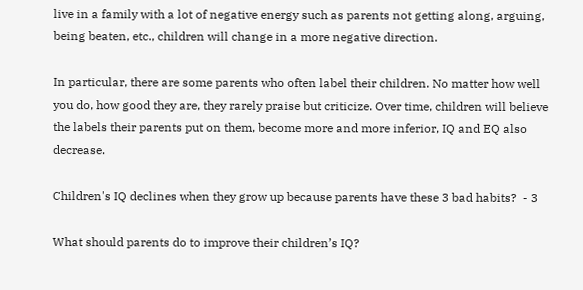live in a family with a lot of negative energy such as parents not getting along, arguing, being beaten, etc., children will change in a more negative direction.

In particular, there are some parents who often label their children. No matter how well you do, how good they are, they rarely praise but criticize. Over time, children will believe the labels their parents put on them, become more and more inferior, IQ and EQ also decrease.

Children's IQ declines when they grow up because parents have these 3 bad habits?  - 3

What should parents do to improve their children’s IQ?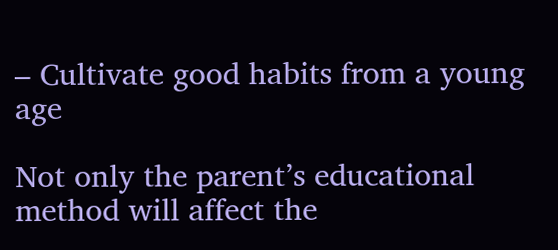– Cultivate good habits from a young age

Not only the parent’s educational method will affect the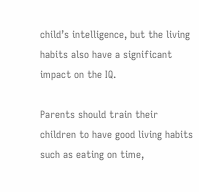child’s intelligence, but the living habits also have a significant impact on the IQ.

Parents should train their children to have good living habits such as eating on time,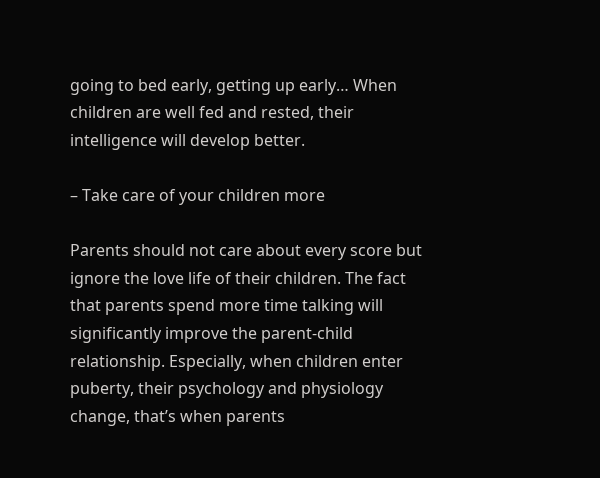going to bed early, getting up early… When children are well fed and rested, their intelligence will develop better.

– Take care of your children more

Parents should not care about every score but ignore the love life of their children. The fact that parents spend more time talking will significantly improve the parent-child relationship. Especially, when children enter puberty, their psychology and physiology change, that’s when parents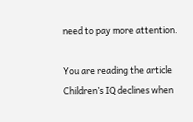need to pay more attention.

You are reading the article Children’s IQ declines when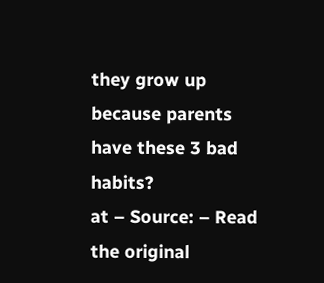they grow up because parents have these 3 bad habits?
at – Source: – Read the original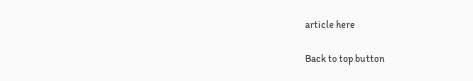article here

Back to top button